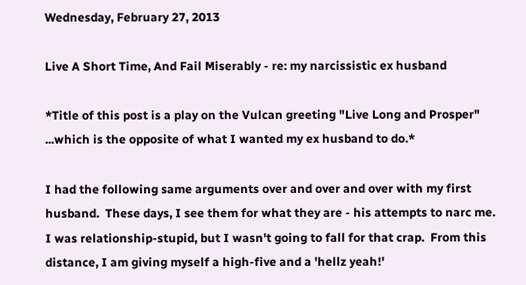Wednesday, February 27, 2013

Live A Short Time, And Fail Miserably - re: my narcissistic ex husband

*Title of this post is a play on the Vulcan greeting "Live Long and Prosper"
...which is the opposite of what I wanted my ex husband to do.*

I had the following same arguments over and over and over with my first husband.  These days, I see them for what they are - his attempts to narc me.  I was relationship-stupid, but I wasn't going to fall for that crap.  From this distance, I am giving myself a high-five and a 'hellz yeah!'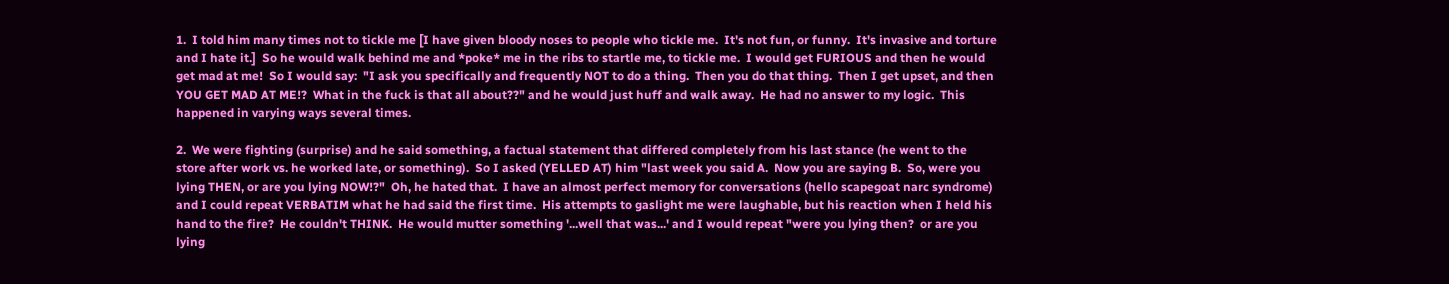1.  I told him many times not to tickle me [I have given bloody noses to people who tickle me.  It's not fun, or funny.  It's invasive and torture and I hate it.]  So he would walk behind me and *poke* me in the ribs to startle me, to tickle me.  I would get FURIOUS and then he would get mad at me!  So I would say:  "I ask you specifically and frequently NOT to do a thing.  Then you do that thing.  Then I get upset, and then YOU GET MAD AT ME!?  What in the fuck is that all about??" and he would just huff and walk away.  He had no answer to my logic.  This happened in varying ways several times.

2.  We were fighting (surprise) and he said something, a factual statement that differed completely from his last stance (he went to the store after work vs. he worked late, or something).  So I asked (YELLED AT) him "last week you said A.  Now you are saying B.  So, were you lying THEN, or are you lying NOW!?"  Oh, he hated that.  I have an almost perfect memory for conversations (hello scapegoat narc syndrome) and I could repeat VERBATIM what he had said the first time.  His attempts to gaslight me were laughable, but his reaction when I held his hand to the fire?  He couldn't THINK.  He would mutter something '...well that was...' and I would repeat "were you lying then?  or are you lying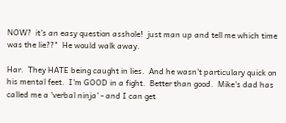NOW?  it's an easy question asshole!  just man up and tell me which time was the lie??"  He would walk away.

Har.  They HATE being caught in lies.  And he wasn't particulary quick on his mental feet.  I'm GOOD in a fight.  Better than good.  Mike's dad has called me a 'verbal ninja' - and I can get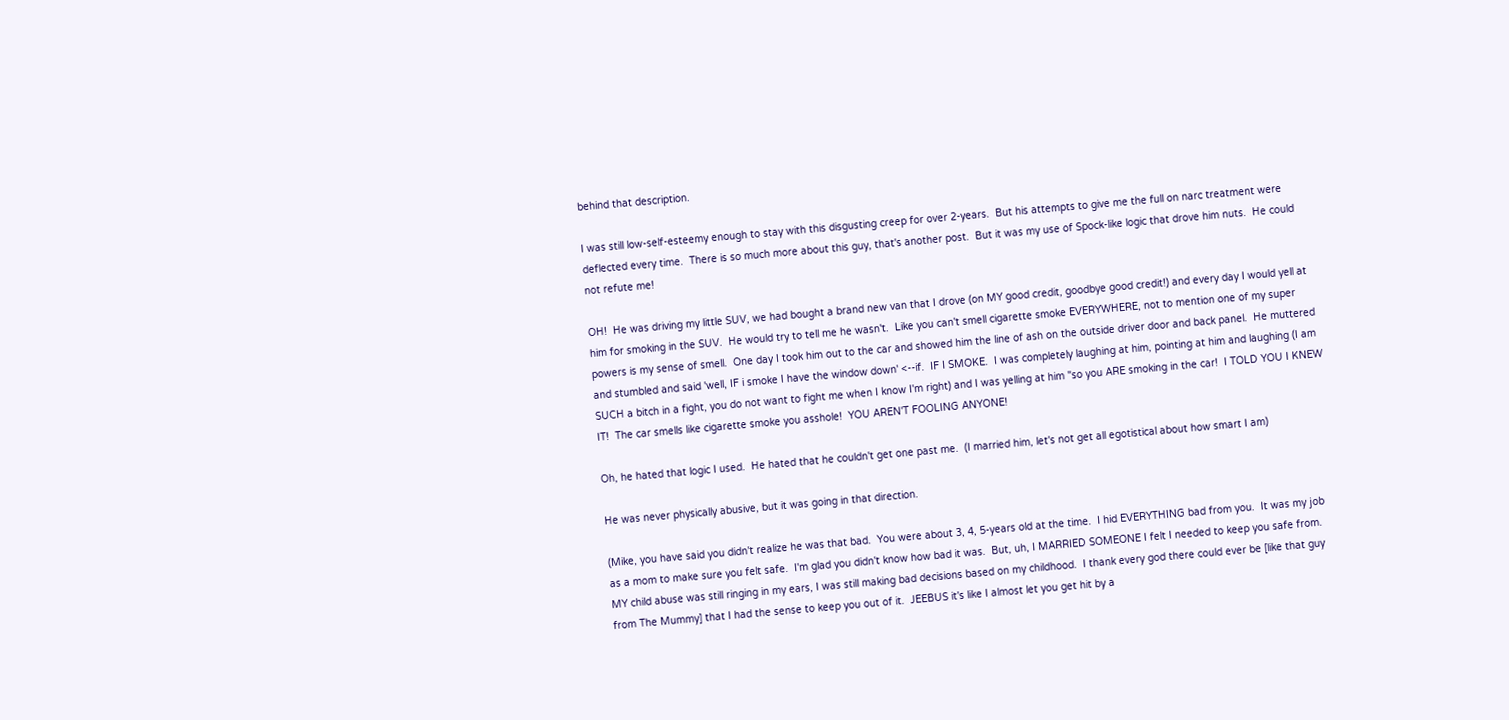behind that description.

I was still low-self-esteemy enough to stay with this disgusting creep for over 2-years.  But his attempts to give me the full on narc treatment were deflected every time.  There is so much more about this guy, that's another post.  But it was my use of Spock-like logic that drove him nuts.  He could not refute me!

OH!  He was driving my little SUV, we had bought a brand new van that I drove (on MY good credit, goodbye good credit!) and every day I would yell at him for smoking in the SUV.  He would try to tell me he wasn't.  Like you can't smell cigarette smoke EVERYWHERE, not to mention one of my super powers is my sense of smell.  One day I took him out to the car and showed him the line of ash on the outside driver door and back panel.  He muttered and stumbled and said 'well, IF i smoke I have the window down' <--if.  IF I SMOKE.  I was completely laughing at him, pointing at him and laughing (I am SUCH a bitch in a fight, you do not want to fight me when I know I'm right) and I was yelling at him "so you ARE smoking in the car!  I TOLD YOU I KNEW IT!  The car smells like cigarette smoke you asshole!  YOU AREN'T FOOLING ANYONE!

Oh, he hated that logic I used.  He hated that he couldn't get one past me.  (I married him, let's not get all egotistical about how smart I am)

He was never physically abusive, but it was going in that direction.

(Mike, you have said you didn't realize he was that bad.  You were about 3, 4, 5-years old at the time.  I hid EVERYTHING bad from you.  It was my job as a mom to make sure you felt safe.  I'm glad you didn't know how bad it was.  But, uh, I MARRIED SOMEONE I felt I needed to keep you safe from.  MY child abuse was still ringing in my ears, I was still making bad decisions based on my childhood.  I thank every god there could ever be [like that guy from The Mummy] that I had the sense to keep you out of it.  JEEBUS it's like I almost let you get hit by a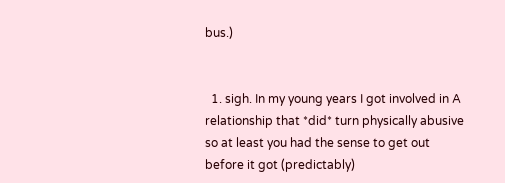bus.)


  1. sigh. In my young years I got involved in A relationship that *did* turn physically abusive so at least you had the sense to get out before it got (predictably)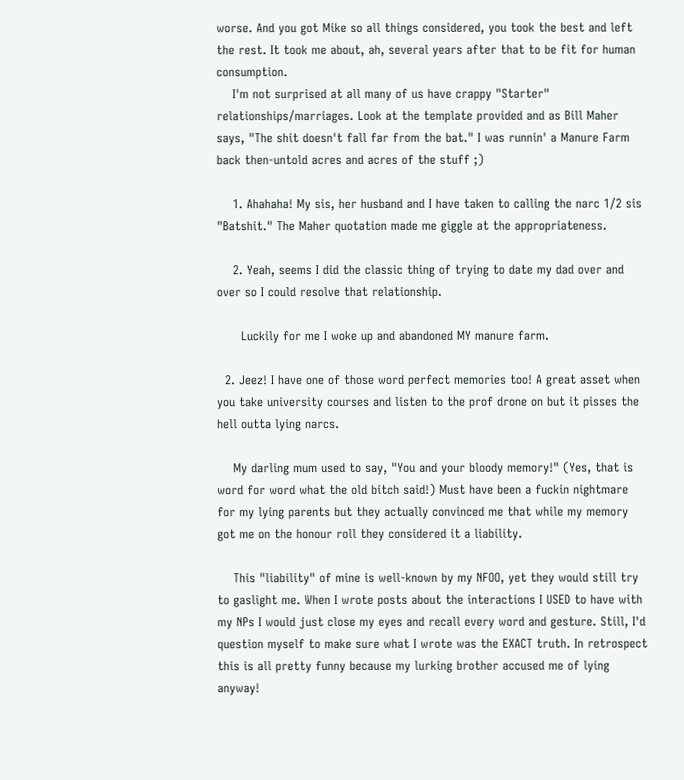worse. And you got Mike so all things considered, you took the best and left the rest. It took me about, ah, several years after that to be fit for human consumption.
    I'm not surprised at all many of us have crappy "Starter" relationships/marriages. Look at the template provided and as Bill Maher says, "The shit doesn't fall far from the bat." I was runnin' a Manure Farm back then-untold acres and acres of the stuff ;)

    1. Ahahaha! My sis, her husband and I have taken to calling the narc 1/2 sis "Batshit." The Maher quotation made me giggle at the appropriateness.

    2. Yeah, seems I did the classic thing of trying to date my dad over and over so I could resolve that relationship.

      Luckily for me I woke up and abandoned MY manure farm.

  2. Jeez! I have one of those word perfect memories too! A great asset when you take university courses and listen to the prof drone on but it pisses the hell outta lying narcs.

    My darling mum used to say, "You and your bloody memory!" (Yes, that is word for word what the old bitch said!) Must have been a fuckin nightmare for my lying parents but they actually convinced me that while my memory got me on the honour roll they considered it a liability.

    This "liability" of mine is well-known by my NFOO, yet they would still try to gaslight me. When I wrote posts about the interactions I USED to have with my NPs I would just close my eyes and recall every word and gesture. Still, I'd question myself to make sure what I wrote was the EXACT truth. In retrospect this is all pretty funny because my lurking brother accused me of lying anyway!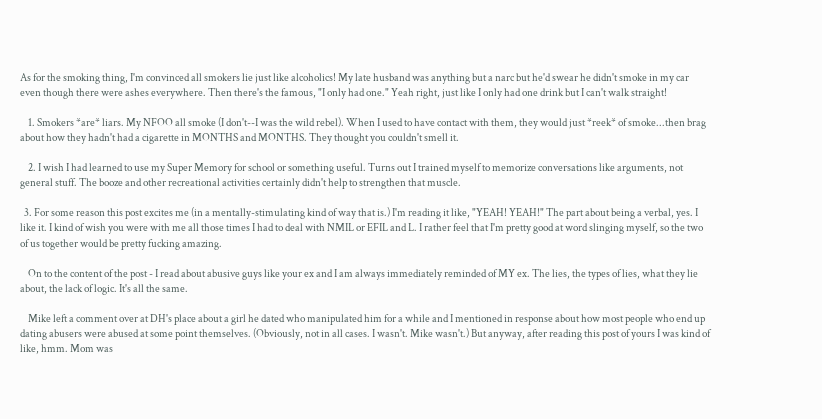As for the smoking thing, I'm convinced all smokers lie just like alcoholics! My late husband was anything but a narc but he'd swear he didn't smoke in my car even though there were ashes everywhere. Then there's the famous, "I only had one." Yeah right, just like I only had one drink but I can't walk straight!

    1. Smokers *are* liars. My NFOO all smoke (I don't--I was the wild rebel). When I used to have contact with them, they would just *reek* of smoke...then brag about how they hadn't had a cigarette in MONTHS and MONTHS. They thought you couldn't smell it.

    2. I wish I had learned to use my Super Memory for school or something useful. Turns out I trained myself to memorize conversations like arguments, not general stuff. The booze and other recreational activities certainly didn't help to strengthen that muscle.

  3. For some reason this post excites me (in a mentally-stimulating kind of way that is.) I'm reading it like, "YEAH! YEAH!" The part about being a verbal, yes. I like it. I kind of wish you were with me all those times I had to deal with NMIL or EFIL and L. I rather feel that I'm pretty good at word slinging myself, so the two of us together would be pretty fucking amazing.

    On to the content of the post - I read about abusive guys like your ex and I am always immediately reminded of MY ex. The lies, the types of lies, what they lie about, the lack of logic. It's all the same.

    Mike left a comment over at DH's place about a girl he dated who manipulated him for a while and I mentioned in response about how most people who end up dating abusers were abused at some point themselves. (Obviously, not in all cases. I wasn't. Mike wasn't.) But anyway, after reading this post of yours I was kind of like, hmm. Mom was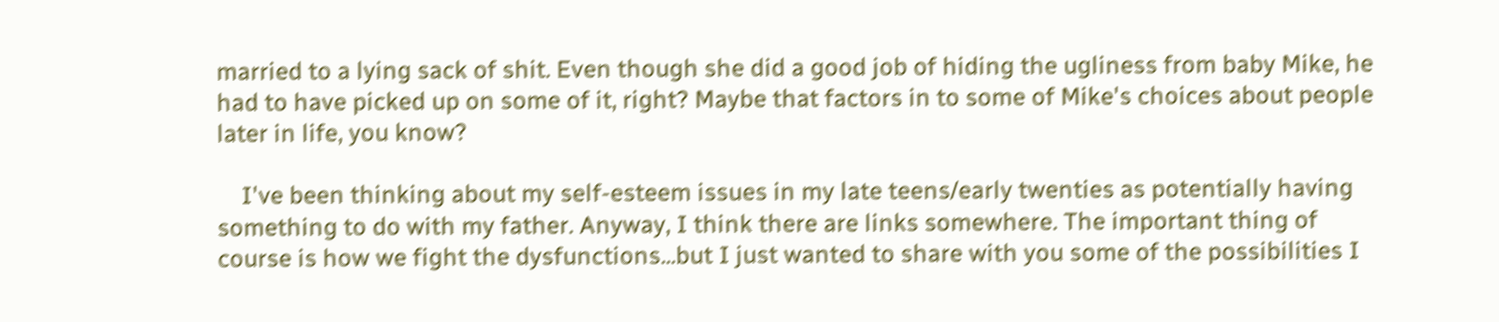married to a lying sack of shit. Even though she did a good job of hiding the ugliness from baby Mike, he had to have picked up on some of it, right? Maybe that factors in to some of Mike's choices about people later in life, you know?

    I've been thinking about my self-esteem issues in my late teens/early twenties as potentially having something to do with my father. Anyway, I think there are links somewhere. The important thing of course is how we fight the dysfunctions...but I just wanted to share with you some of the possibilities I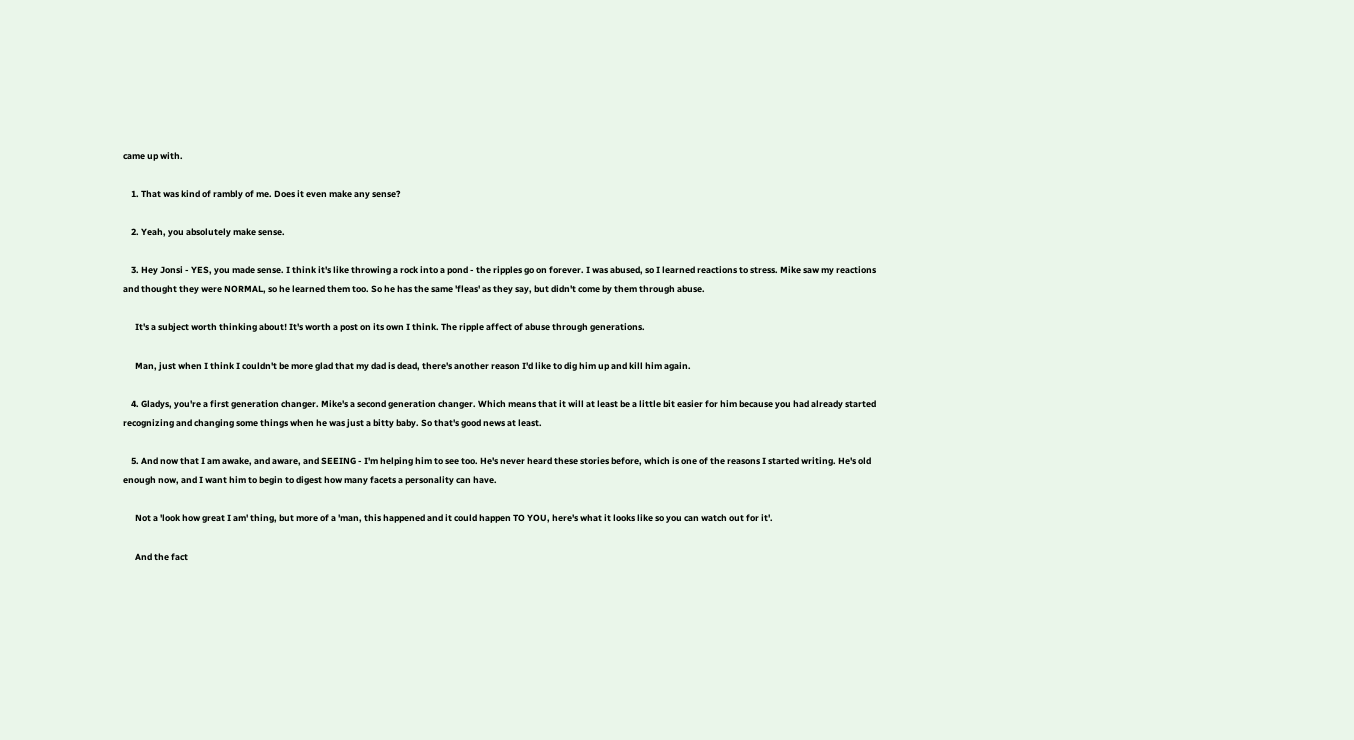came up with.

    1. That was kind of rambly of me. Does it even make any sense?

    2. Yeah, you absolutely make sense.

    3. Hey Jonsi - YES, you made sense. I think it's like throwing a rock into a pond - the ripples go on forever. I was abused, so I learned reactions to stress. Mike saw my reactions and thought they were NORMAL, so he learned them too. So he has the same 'fleas' as they say, but didn't come by them through abuse.

      It's a subject worth thinking about! It's worth a post on its own I think. The ripple affect of abuse through generations.

      Man, just when I think I couldn't be more glad that my dad is dead, there's another reason I'd like to dig him up and kill him again.

    4. Gladys, you're a first generation changer. Mike's a second generation changer. Which means that it will at least be a little bit easier for him because you had already started recognizing and changing some things when he was just a bitty baby. So that's good news at least.

    5. And now that I am awake, and aware, and SEEING - I'm helping him to see too. He's never heard these stories before, which is one of the reasons I started writing. He's old enough now, and I want him to begin to digest how many facets a personality can have.

      Not a 'look how great I am' thing, but more of a 'man, this happened and it could happen TO YOU, here's what it looks like so you can watch out for it'.

      And the fact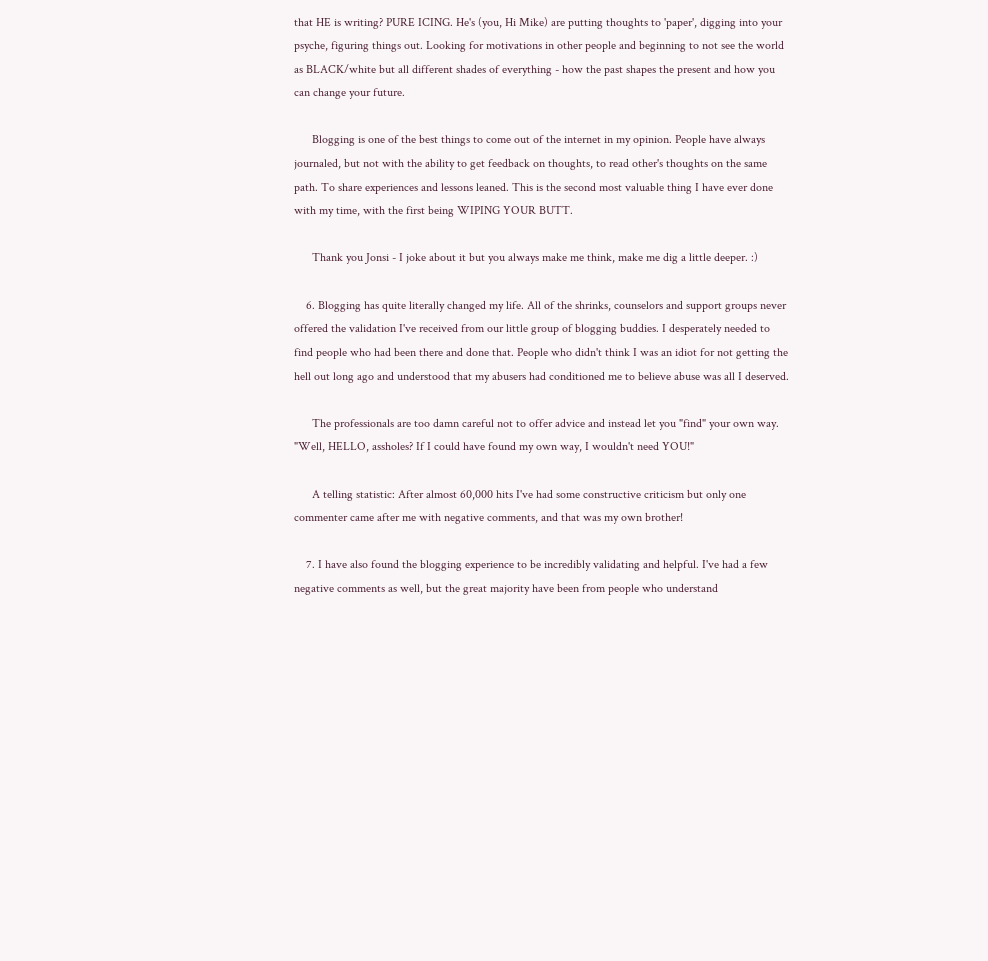that HE is writing? PURE ICING. He's (you, Hi Mike) are putting thoughts to 'paper', digging into your psyche, figuring things out. Looking for motivations in other people and beginning to not see the world as BLACK/white but all different shades of everything - how the past shapes the present and how you can change your future.

      Blogging is one of the best things to come out of the internet in my opinion. People have always journaled, but not with the ability to get feedback on thoughts, to read other's thoughts on the same path. To share experiences and lessons leaned. This is the second most valuable thing I have ever done with my time, with the first being WIPING YOUR BUTT.

      Thank you Jonsi - I joke about it but you always make me think, make me dig a little deeper. :)

    6. Blogging has quite literally changed my life. All of the shrinks, counselors and support groups never offered the validation I've received from our little group of blogging buddies. I desperately needed to find people who had been there and done that. People who didn't think I was an idiot for not getting the hell out long ago and understood that my abusers had conditioned me to believe abuse was all I deserved.

      The professionals are too damn careful not to offer advice and instead let you "find" your own way. "Well, HELLO, assholes? If I could have found my own way, I wouldn't need YOU!"

      A telling statistic: After almost 60,000 hits I've had some constructive criticism but only one commenter came after me with negative comments, and that was my own brother!

    7. I have also found the blogging experience to be incredibly validating and helpful. I've had a few negative comments as well, but the great majority have been from people who understand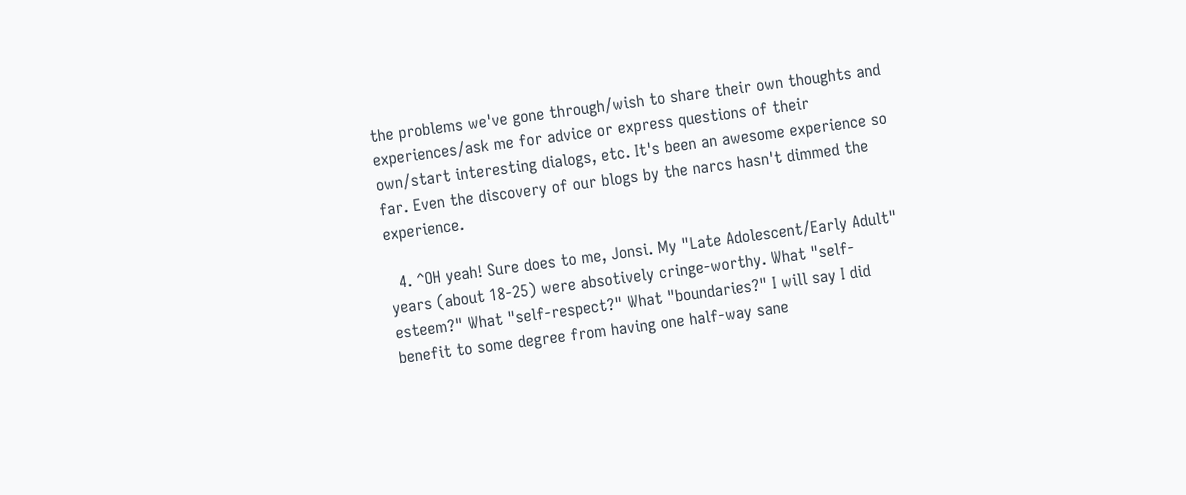the problems we've gone through/wish to share their own thoughts and experiences/ask me for advice or express questions of their own/start interesting dialogs, etc. It's been an awesome experience so far. Even the discovery of our blogs by the narcs hasn't dimmed the experience.

  4. ^OH yeah! Sure does to me, Jonsi. My "Late Adolescent/Early Adult" years (about 18-25) were absotively cringe-worthy. What "self-esteem?" What "self-respect?" What "boundaries?" I will say I did benefit to some degree from having one half-way sane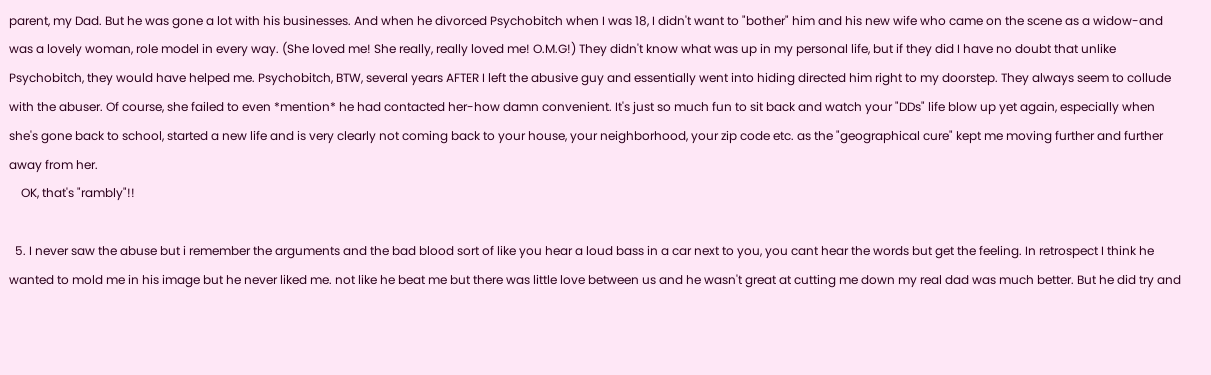parent, my Dad. But he was gone a lot with his businesses. And when he divorced Psychobitch when I was 18, I didn't want to "bother" him and his new wife who came on the scene as a widow-and was a lovely woman, role model in every way. (She loved me! She really, really loved me! O.M.G!) They didn't know what was up in my personal life, but if they did I have no doubt that unlike Psychobitch, they would have helped me. Psychobitch, BTW, several years AFTER I left the abusive guy and essentially went into hiding directed him right to my doorstep. They always seem to collude with the abuser. Of course, she failed to even *mention* he had contacted her-how damn convenient. It's just so much fun to sit back and watch your "DDs" life blow up yet again, especially when she's gone back to school, started a new life and is very clearly not coming back to your house, your neighborhood, your zip code etc. as the "geographical cure" kept me moving further and further away from her.
    OK, that's "rambly"!!

  5. I never saw the abuse but i remember the arguments and the bad blood sort of like you hear a loud bass in a car next to you, you cant hear the words but get the feeling. In retrospect I think he wanted to mold me in his image but he never liked me. not like he beat me but there was little love between us and he wasn't great at cutting me down my real dad was much better. But he did try and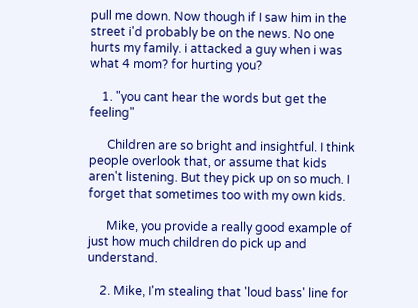pull me down. Now though if I saw him in the street i'd probably be on the news. No one hurts my family. i attacked a guy when i was what 4 mom? for hurting you?

    1. "you cant hear the words but get the feeling"

      Children are so bright and insightful. I think people overlook that, or assume that kids aren't listening. But they pick up on so much. I forget that sometimes too with my own kids.

      Mike, you provide a really good example of just how much children do pick up and understand.

    2. Mike, I'm stealing that 'loud bass' line for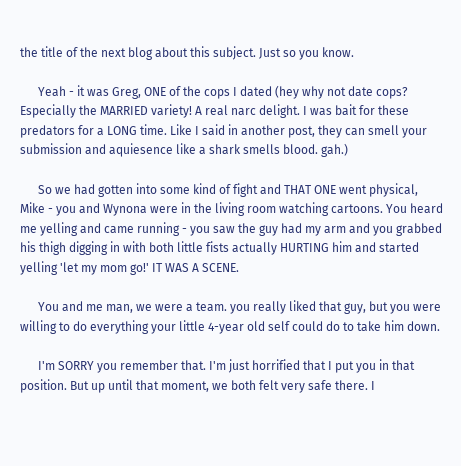the title of the next blog about this subject. Just so you know.

      Yeah - it was Greg, ONE of the cops I dated (hey why not date cops? Especially the MARRIED variety! A real narc delight. I was bait for these predators for a LONG time. Like I said in another post, they can smell your submission and aquiesence like a shark smells blood. gah.)

      So we had gotten into some kind of fight and THAT ONE went physical, Mike - you and Wynona were in the living room watching cartoons. You heard me yelling and came running - you saw the guy had my arm and you grabbed his thigh digging in with both little fists actually HURTING him and started yelling 'let my mom go!' IT WAS A SCENE.

      You and me man, we were a team. you really liked that guy, but you were willing to do everything your little 4-year old self could do to take him down.

      I'm SORRY you remember that. I'm just horrified that I put you in that position. But up until that moment, we both felt very safe there. I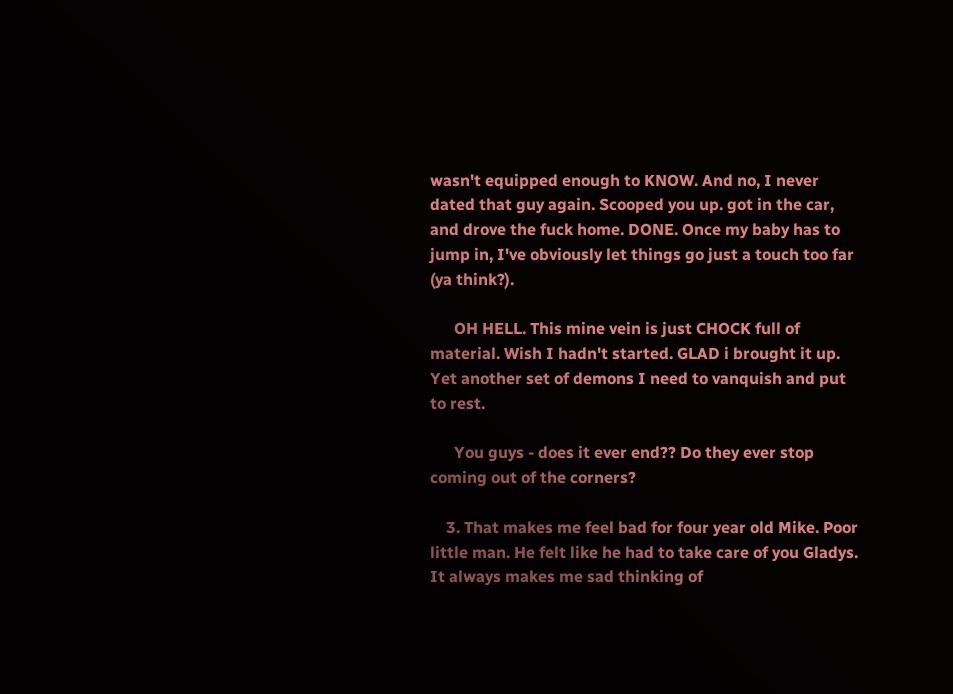wasn't equipped enough to KNOW. And no, I never dated that guy again. Scooped you up. got in the car, and drove the fuck home. DONE. Once my baby has to jump in, I've obviously let things go just a touch too far (ya think?).

      OH HELL. This mine vein is just CHOCK full of material. Wish I hadn't started. GLAD i brought it up. Yet another set of demons I need to vanquish and put to rest.

      You guys - does it ever end?? Do they ever stop coming out of the corners?

    3. That makes me feel bad for four year old Mike. Poor little man. He felt like he had to take care of you Gladys. It always makes me sad thinking of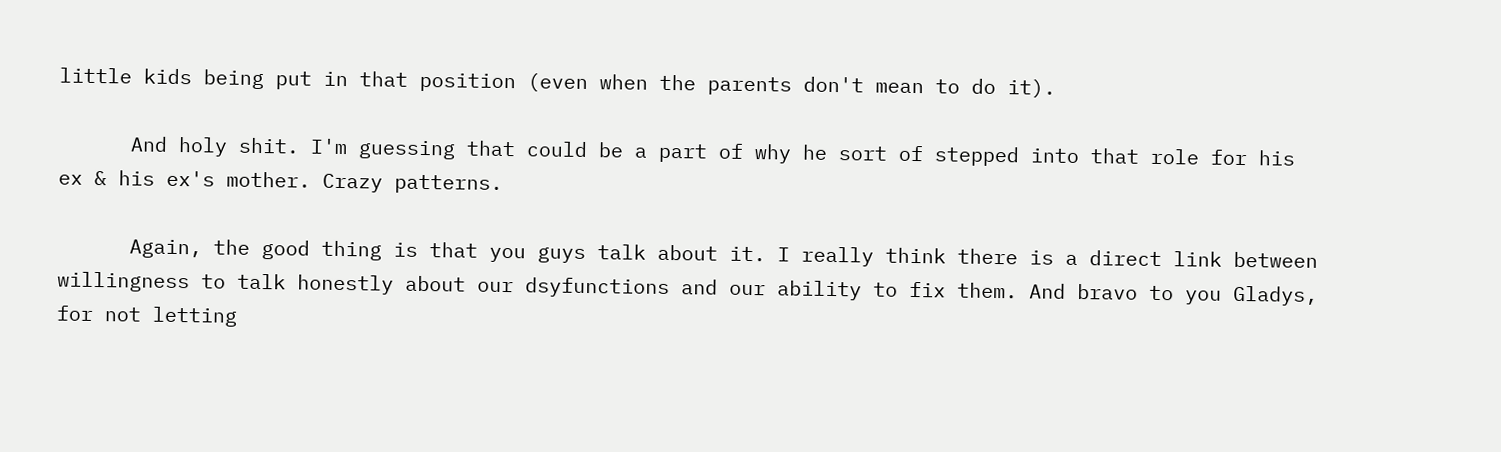little kids being put in that position (even when the parents don't mean to do it).

      And holy shit. I'm guessing that could be a part of why he sort of stepped into that role for his ex & his ex's mother. Crazy patterns.

      Again, the good thing is that you guys talk about it. I really think there is a direct link between willingness to talk honestly about our dsyfunctions and our ability to fix them. And bravo to you Gladys, for not letting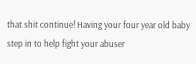that shit continue! Having your four year old baby step in to help fight your abuser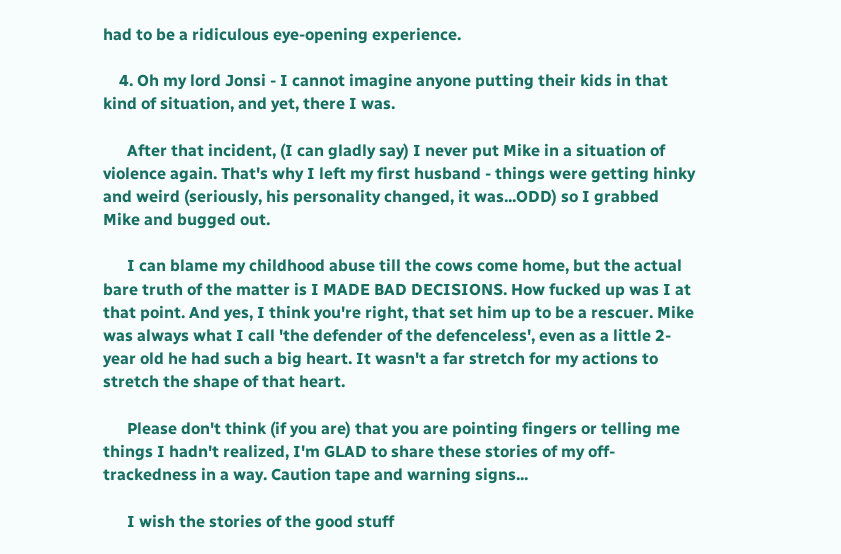had to be a ridiculous eye-opening experience.

    4. Oh my lord Jonsi - I cannot imagine anyone putting their kids in that kind of situation, and yet, there I was.

      After that incident, (I can gladly say) I never put Mike in a situation of violence again. That's why I left my first husband - things were getting hinky and weird (seriously, his personality changed, it was...ODD) so I grabbed Mike and bugged out.

      I can blame my childhood abuse till the cows come home, but the actual bare truth of the matter is I MADE BAD DECISIONS. How fucked up was I at that point. And yes, I think you're right, that set him up to be a rescuer. Mike was always what I call 'the defender of the defenceless', even as a little 2-year old he had such a big heart. It wasn't a far stretch for my actions to stretch the shape of that heart.

      Please don't think (if you are) that you are pointing fingers or telling me things I hadn't realized, I'm GLAD to share these stories of my off-trackedness in a way. Caution tape and warning signs...

      I wish the stories of the good stuff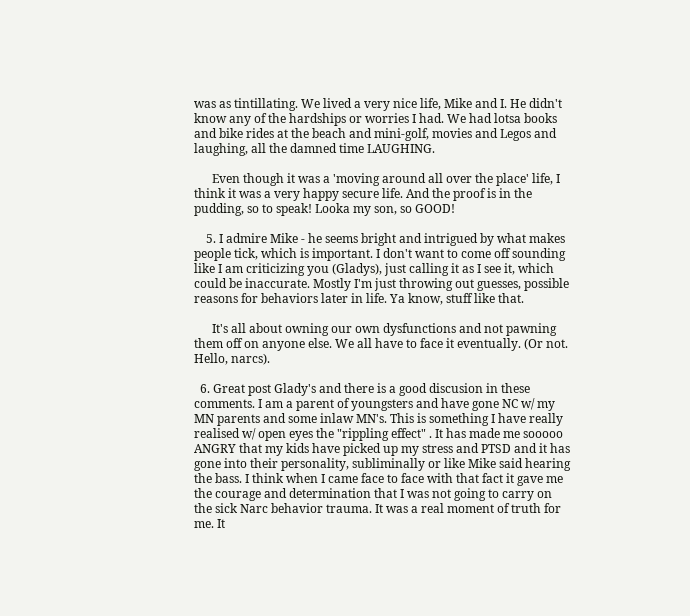was as tintillating. We lived a very nice life, Mike and I. He didn't know any of the hardships or worries I had. We had lotsa books and bike rides at the beach and mini-golf, movies and Legos and laughing, all the damned time LAUGHING.

      Even though it was a 'moving around all over the place' life, I think it was a very happy secure life. And the proof is in the pudding, so to speak! Looka my son, so GOOD!

    5. I admire Mike - he seems bright and intrigued by what makes people tick, which is important. I don't want to come off sounding like I am criticizing you (Gladys), just calling it as I see it, which could be inaccurate. Mostly I'm just throwing out guesses, possible reasons for behaviors later in life. Ya know, stuff like that.

      It's all about owning our own dysfunctions and not pawning them off on anyone else. We all have to face it eventually. (Or not. Hello, narcs).

  6. Great post Glady's and there is a good discusion in these comments. I am a parent of youngsters and have gone NC w/ my MN parents and some inlaw MN's. This is something I have really realised w/ open eyes the "rippling effect" . It has made me sooooo ANGRY that my kids have picked up my stress and PTSD and it has gone into their personality, subliminally or like Mike said hearing the bass. I think when I came face to face with that fact it gave me the courage and determination that I was not going to carry on the sick Narc behavior trauma. It was a real moment of truth for me. It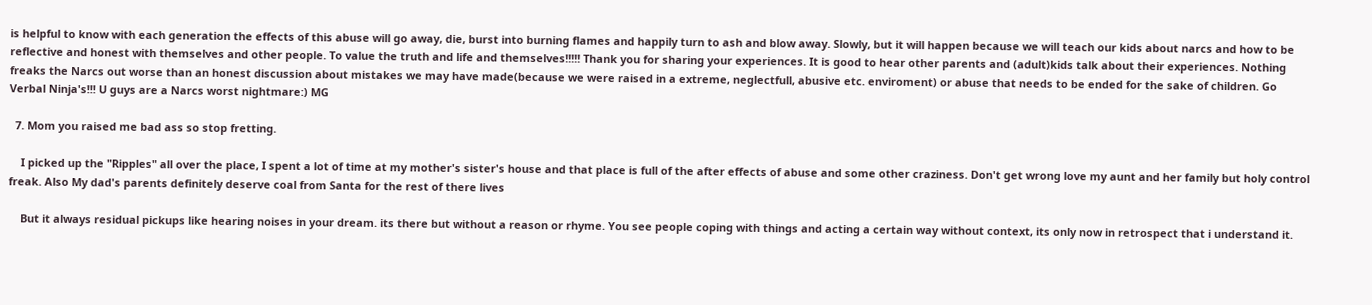is helpful to know with each generation the effects of this abuse will go away, die, burst into burning flames and happily turn to ash and blow away. Slowly, but it will happen because we will teach our kids about narcs and how to be reflective and honest with themselves and other people. To value the truth and life and themselves!!!!! Thank you for sharing your experiences. It is good to hear other parents and (adult)kids talk about their experiences. Nothing freaks the Narcs out worse than an honest discussion about mistakes we may have made(because we were raised in a extreme, neglectfull, abusive etc. enviroment) or abuse that needs to be ended for the sake of children. Go Verbal Ninja's!!! U guys are a Narcs worst nightmare:) MG

  7. Mom you raised me bad ass so stop fretting.

    I picked up the "Ripples" all over the place, I spent a lot of time at my mother's sister's house and that place is full of the after effects of abuse and some other craziness. Don't get wrong love my aunt and her family but holy control freak. Also My dad's parents definitely deserve coal from Santa for the rest of there lives

    But it always residual pickups like hearing noises in your dream. its there but without a reason or rhyme. You see people coping with things and acting a certain way without context, its only now in retrospect that i understand it.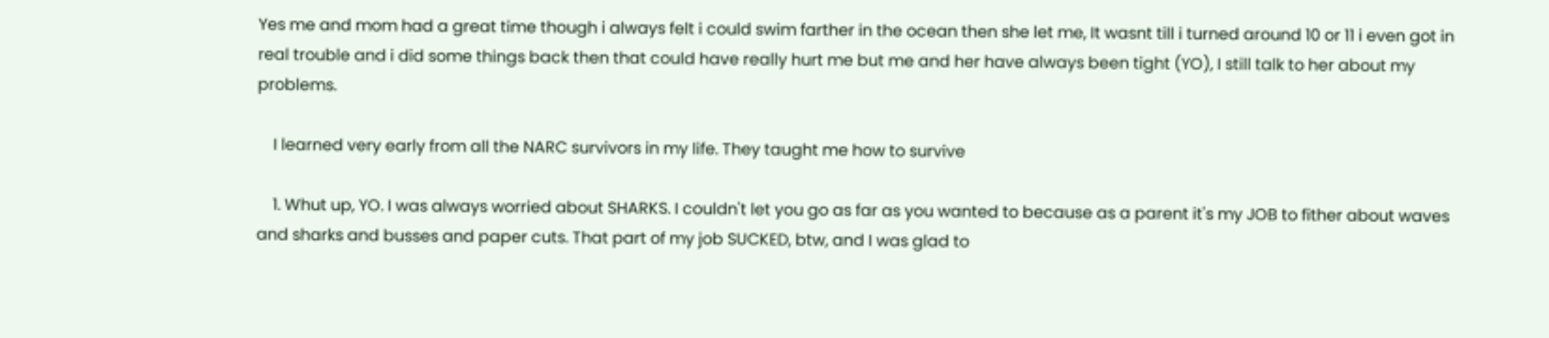Yes me and mom had a great time though i always felt i could swim farther in the ocean then she let me, It wasnt till i turned around 10 or 11 i even got in real trouble and i did some things back then that could have really hurt me but me and her have always been tight (YO), I still talk to her about my problems.

    I learned very early from all the NARC survivors in my life. They taught me how to survive

    1. Whut up, YO. I was always worried about SHARKS. I couldn't let you go as far as you wanted to because as a parent it's my JOB to fither about waves and sharks and busses and paper cuts. That part of my job SUCKED, btw, and I was glad to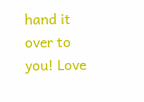hand it over to you! Love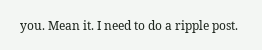you. Mean it. I need to do a ripple post.